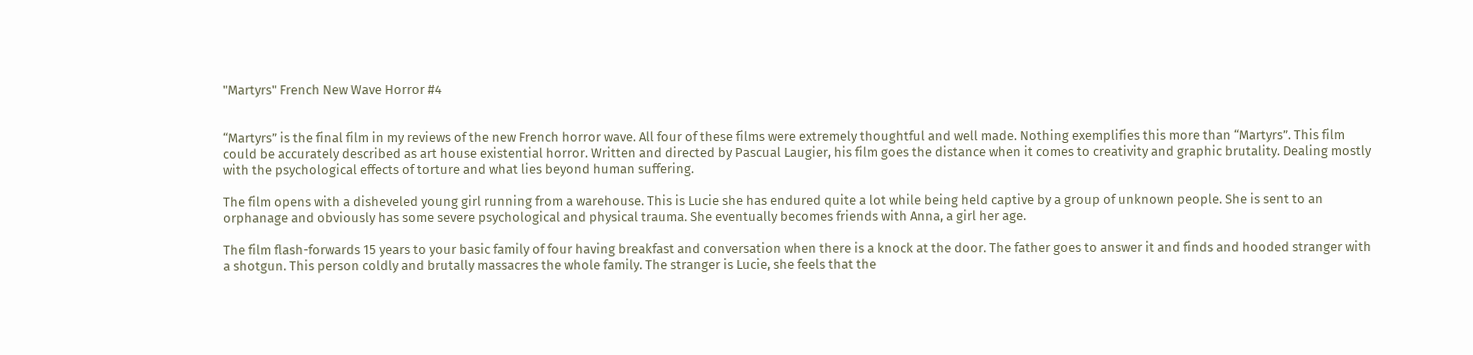"Martyrs" French New Wave Horror #4


“Martyrs” is the final film in my reviews of the new French horror wave. All four of these films were extremely thoughtful and well made. Nothing exemplifies this more than “Martyrs”. This film could be accurately described as art house existential horror. Written and directed by Pascual Laugier, his film goes the distance when it comes to creativity and graphic brutality. Dealing mostly with the psychological effects of torture and what lies beyond human suffering.

The film opens with a disheveled young girl running from a warehouse. This is Lucie she has endured quite a lot while being held captive by a group of unknown people. She is sent to an orphanage and obviously has some severe psychological and physical trauma. She eventually becomes friends with Anna, a girl her age.

The film flash-forwards 15 years to your basic family of four having breakfast and conversation when there is a knock at the door. The father goes to answer it and finds and hooded stranger with a shotgun. This person coldly and brutally massacres the whole family. The stranger is Lucie, she feels that the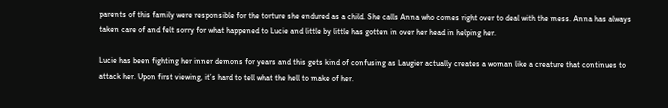parents of this family were responsible for the torture she endured as a child. She calls Anna who comes right over to deal with the mess. Anna has always taken care of and felt sorry for what happened to Lucie and little by little has gotten in over her head in helping her.

Lucie has been fighting her inner demons for years and this gets kind of confusing as Laugier actually creates a woman like a creature that continues to attack her. Upon first viewing, it’s hard to tell what the hell to make of her.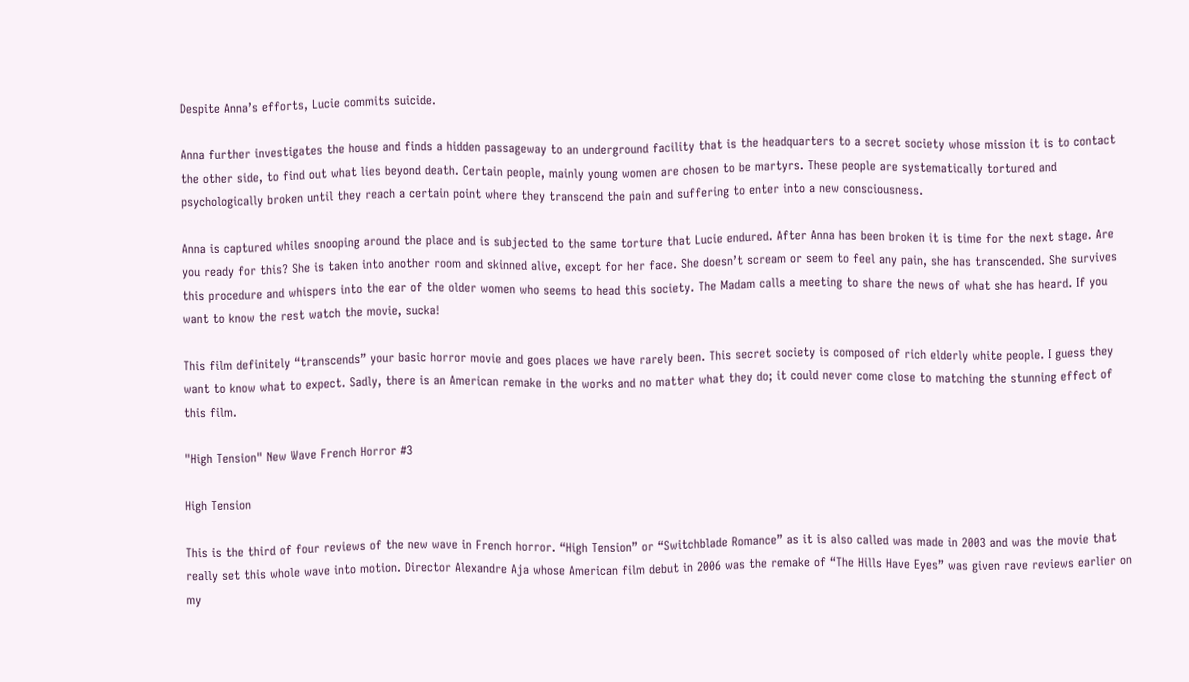Despite Anna’s efforts, Lucie commits suicide.

Anna further investigates the house and finds a hidden passageway to an underground facility that is the headquarters to a secret society whose mission it is to contact the other side, to find out what lies beyond death. Certain people, mainly young women are chosen to be martyrs. These people are systematically tortured and psychologically broken until they reach a certain point where they transcend the pain and suffering to enter into a new consciousness.

Anna is captured whiles snooping around the place and is subjected to the same torture that Lucie endured. After Anna has been broken it is time for the next stage. Are you ready for this? She is taken into another room and skinned alive, except for her face. She doesn’t scream or seem to feel any pain, she has transcended. She survives this procedure and whispers into the ear of the older women who seems to head this society. The Madam calls a meeting to share the news of what she has heard. If you want to know the rest watch the movie, sucka!

This film definitely “transcends” your basic horror movie and goes places we have rarely been. This secret society is composed of rich elderly white people. I guess they want to know what to expect. Sadly, there is an American remake in the works and no matter what they do; it could never come close to matching the stunning effect of this film.

"High Tension" New Wave French Horror #3

High Tension

This is the third of four reviews of the new wave in French horror. “High Tension” or “Switchblade Romance” as it is also called was made in 2003 and was the movie that really set this whole wave into motion. Director Alexandre Aja whose American film debut in 2006 was the remake of “The Hills Have Eyes” was given rave reviews earlier on my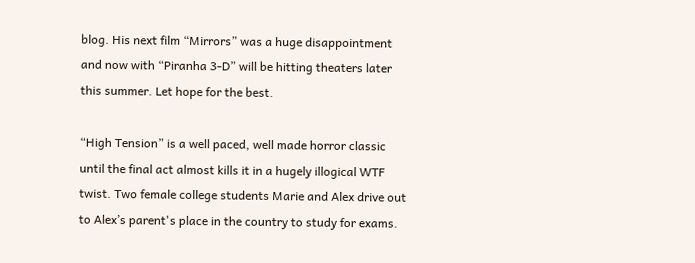blog. His next film “Mirrors” was a huge disappointment and now with “Piranha 3-D” will be hitting theaters later this summer. Let hope for the best.

“High Tension” is a well paced, well made horror classic until the final act almost kills it in a hugely illogical WTF twist. Two female college students Marie and Alex drive out to Alex’s parent's place in the country to study for exams.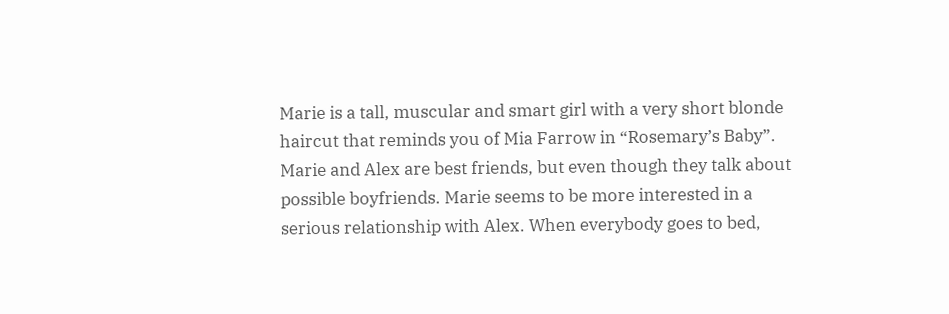Marie is a tall, muscular and smart girl with a very short blonde haircut that reminds you of Mia Farrow in “Rosemary’s Baby”. Marie and Alex are best friends, but even though they talk about possible boyfriends. Marie seems to be more interested in a serious relationship with Alex. When everybody goes to bed,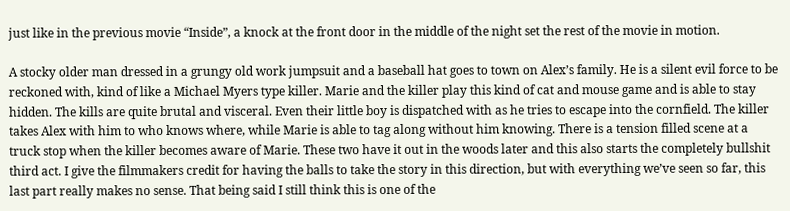just like in the previous movie “Inside”, a knock at the front door in the middle of the night set the rest of the movie in motion.

A stocky older man dressed in a grungy old work jumpsuit and a baseball hat goes to town on Alex’s family. He is a silent evil force to be reckoned with, kind of like a Michael Myers type killer. Marie and the killer play this kind of cat and mouse game and is able to stay hidden. The kills are quite brutal and visceral. Even their little boy is dispatched with as he tries to escape into the cornfield. The killer takes Alex with him to who knows where, while Marie is able to tag along without him knowing. There is a tension filled scene at a truck stop when the killer becomes aware of Marie. These two have it out in the woods later and this also starts the completely bullshit third act. I give the filmmakers credit for having the balls to take the story in this direction, but with everything we’ve seen so far, this last part really makes no sense. That being said I still think this is one of the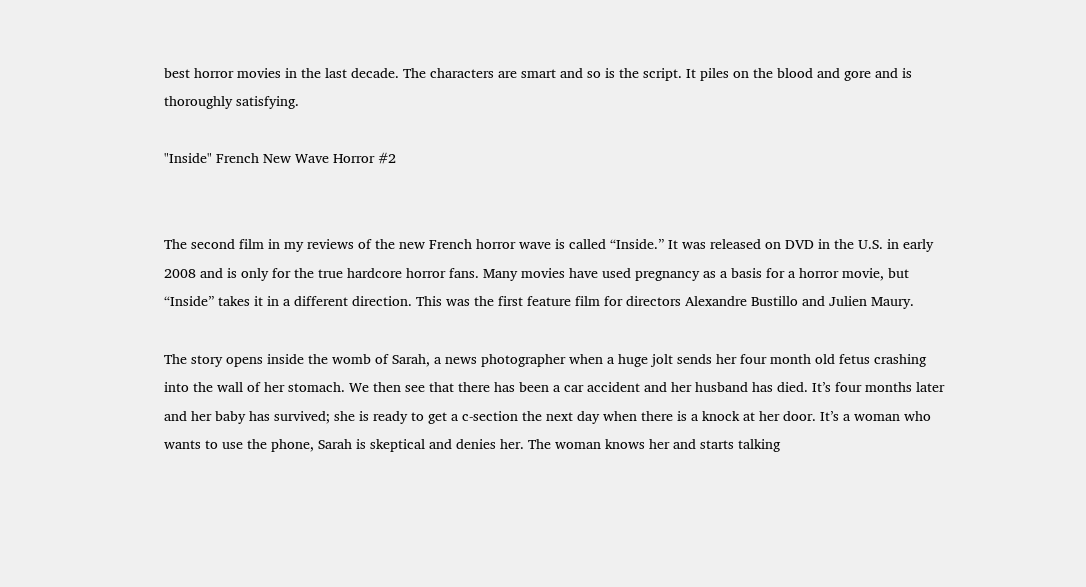best horror movies in the last decade. The characters are smart and so is the script. It piles on the blood and gore and is thoroughly satisfying.

"Inside" French New Wave Horror #2


The second film in my reviews of the new French horror wave is called “Inside.” It was released on DVD in the U.S. in early 2008 and is only for the true hardcore horror fans. Many movies have used pregnancy as a basis for a horror movie, but “Inside” takes it in a different direction. This was the first feature film for directors Alexandre Bustillo and Julien Maury.

The story opens inside the womb of Sarah, a news photographer when a huge jolt sends her four month old fetus crashing into the wall of her stomach. We then see that there has been a car accident and her husband has died. It’s four months later and her baby has survived; she is ready to get a c-section the next day when there is a knock at her door. It’s a woman who wants to use the phone, Sarah is skeptical and denies her. The woman knows her and starts talking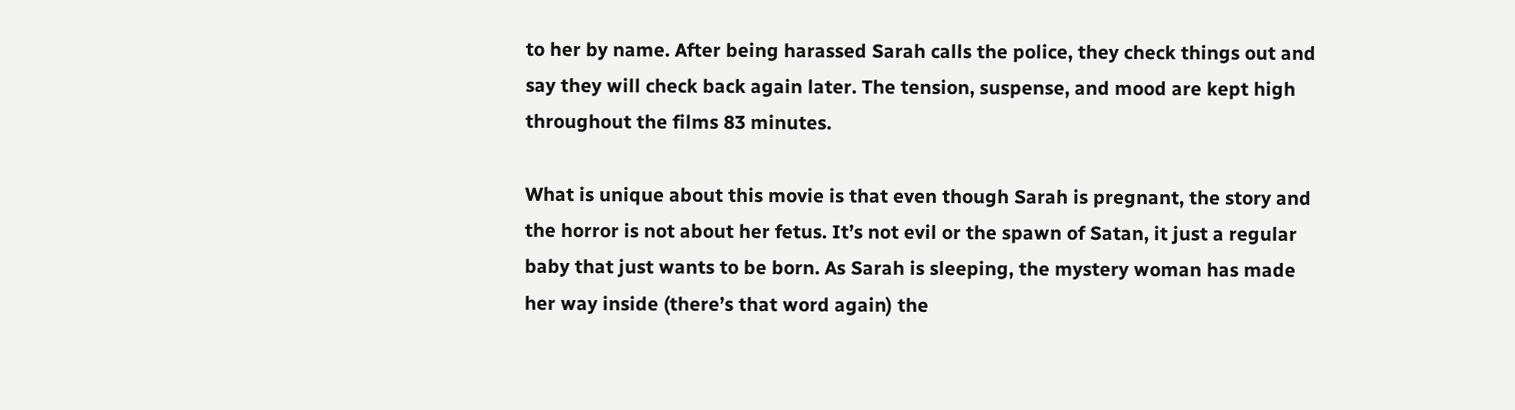to her by name. After being harassed Sarah calls the police, they check things out and say they will check back again later. The tension, suspense, and mood are kept high throughout the films 83 minutes.

What is unique about this movie is that even though Sarah is pregnant, the story and the horror is not about her fetus. It’s not evil or the spawn of Satan, it just a regular baby that just wants to be born. As Sarah is sleeping, the mystery woman has made her way inside (there’s that word again) the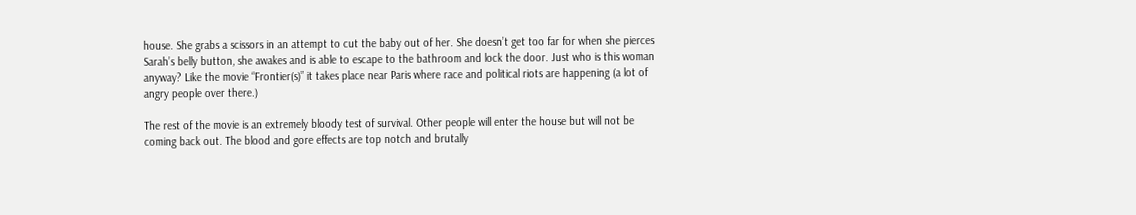house. She grabs a scissors in an attempt to cut the baby out of her. She doesn’t get too far for when she pierces Sarah’s belly button, she awakes and is able to escape to the bathroom and lock the door. Just who is this woman anyway? Like the movie “Frontier(s)” it takes place near Paris where race and political riots are happening (a lot of angry people over there.)

The rest of the movie is an extremely bloody test of survival. Other people will enter the house but will not be coming back out. The blood and gore effects are top notch and brutally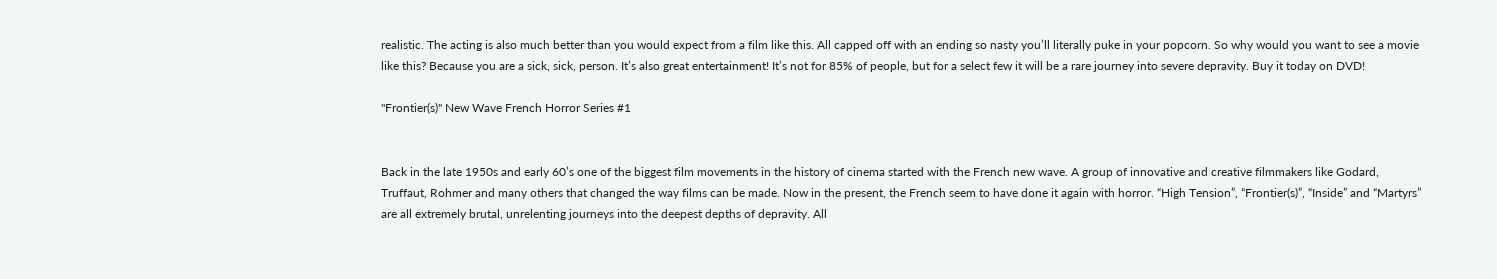realistic. The acting is also much better than you would expect from a film like this. All capped off with an ending so nasty you’ll literally puke in your popcorn. So why would you want to see a movie like this? Because you are a sick, sick, person. It’s also great entertainment! It’s not for 85% of people, but for a select few it will be a rare journey into severe depravity. Buy it today on DVD!

"Frontier(s)" New Wave French Horror Series #1


Back in the late 1950s and early 60’s one of the biggest film movements in the history of cinema started with the French new wave. A group of innovative and creative filmmakers like Godard, Truffaut, Rohmer and many others that changed the way films can be made. Now in the present, the French seem to have done it again with horror. “High Tension”, “Frontier(s)”, “Inside” and “Martyrs” are all extremely brutal, unrelenting journeys into the deepest depths of depravity. All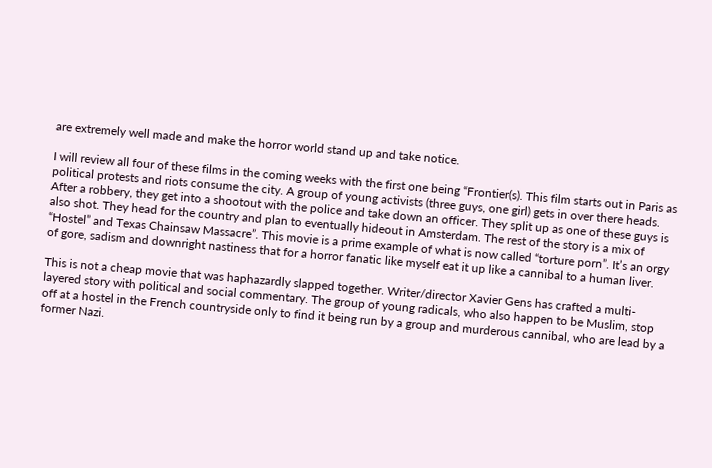are extremely well made and make the horror world stand up and take notice.

I will review all four of these films in the coming weeks with the first one being “Frontier(s). This film starts out in Paris as political protests and riots consume the city. A group of young activists (three guys, one girl) gets in over there heads. After a robbery, they get into a shootout with the police and take down an officer. They split up as one of these guys is also shot. They head for the country and plan to eventually hideout in Amsterdam. The rest of the story is a mix of “Hostel” and Texas Chainsaw Massacre”. This movie is a prime example of what is now called “torture porn”. It’s an orgy of gore, sadism and downright nastiness that for a horror fanatic like myself eat it up like a cannibal to a human liver.

This is not a cheap movie that was haphazardly slapped together. Writer/director Xavier Gens has crafted a multi-layered story with political and social commentary. The group of young radicals, who also happen to be Muslim, stop off at a hostel in the French countryside only to find it being run by a group and murderous cannibal, who are lead by a former Nazi.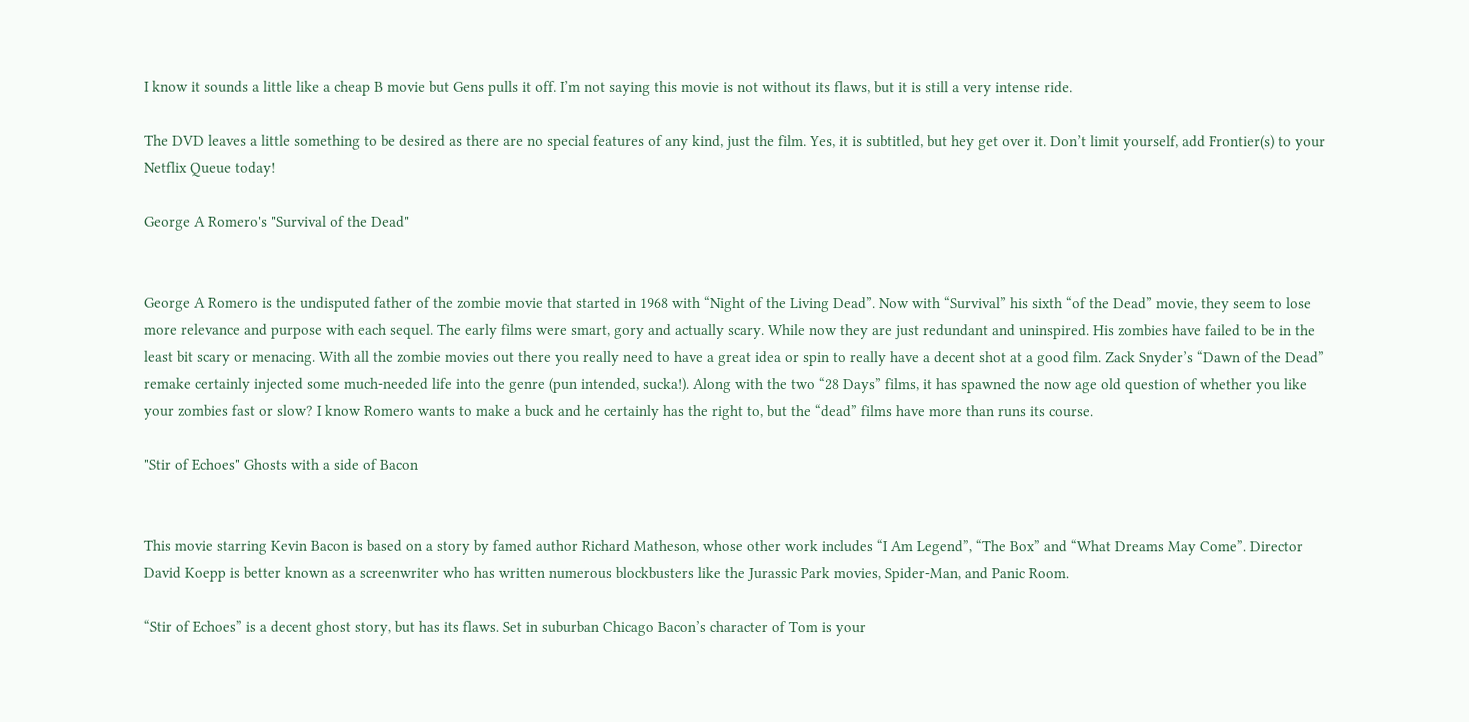I know it sounds a little like a cheap B movie but Gens pulls it off. I’m not saying this movie is not without its flaws, but it is still a very intense ride.

The DVD leaves a little something to be desired as there are no special features of any kind, just the film. Yes, it is subtitled, but hey get over it. Don’t limit yourself, add Frontier(s) to your Netflix Queue today!

George A Romero's "Survival of the Dead"


George A Romero is the undisputed father of the zombie movie that started in 1968 with “Night of the Living Dead”. Now with “Survival” his sixth “of the Dead” movie, they seem to lose more relevance and purpose with each sequel. The early films were smart, gory and actually scary. While now they are just redundant and uninspired. His zombies have failed to be in the least bit scary or menacing. With all the zombie movies out there you really need to have a great idea or spin to really have a decent shot at a good film. Zack Snyder’s “Dawn of the Dead” remake certainly injected some much-needed life into the genre (pun intended, sucka!). Along with the two “28 Days” films, it has spawned the now age old question of whether you like your zombies fast or slow? I know Romero wants to make a buck and he certainly has the right to, but the “dead” films have more than runs its course.

"Stir of Echoes" Ghosts with a side of Bacon


This movie starring Kevin Bacon is based on a story by famed author Richard Matheson, whose other work includes “I Am Legend”, “The Box” and “What Dreams May Come”. Director David Koepp is better known as a screenwriter who has written numerous blockbusters like the Jurassic Park movies, Spider-Man, and Panic Room.

“Stir of Echoes” is a decent ghost story, but has its flaws. Set in suburban Chicago Bacon’s character of Tom is your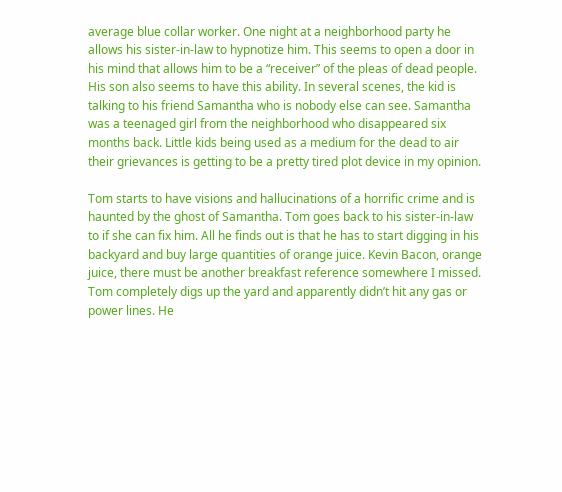average blue collar worker. One night at a neighborhood party he allows his sister-in-law to hypnotize him. This seems to open a door in his mind that allows him to be a “receiver” of the pleas of dead people. His son also seems to have this ability. In several scenes, the kid is talking to his friend Samantha who is nobody else can see. Samantha was a teenaged girl from the neighborhood who disappeared six months back. Little kids being used as a medium for the dead to air their grievances is getting to be a pretty tired plot device in my opinion.

Tom starts to have visions and hallucinations of a horrific crime and is haunted by the ghost of Samantha. Tom goes back to his sister-in-law to if she can fix him. All he finds out is that he has to start digging in his backyard and buy large quantities of orange juice. Kevin Bacon, orange juice, there must be another breakfast reference somewhere I missed. Tom completely digs up the yard and apparently didn’t hit any gas or power lines. He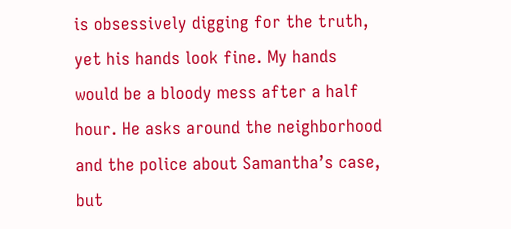is obsessively digging for the truth, yet his hands look fine. My hands would be a bloody mess after a half hour. He asks around the neighborhood and the police about Samantha’s case, but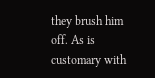they brush him off. As is customary with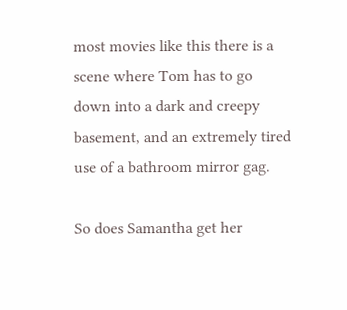most movies like this there is a scene where Tom has to go down into a dark and creepy basement, and an extremely tired use of a bathroom mirror gag.

So does Samantha get her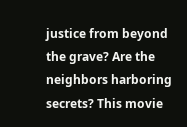justice from beyond the grave? Are the neighbors harboring secrets? This movie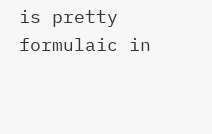is pretty formulaic in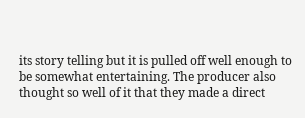its story telling but it is pulled off well enough to be somewhat entertaining. The producer also thought so well of it that they made a direct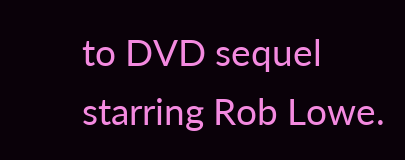to DVD sequel starring Rob Lowe.